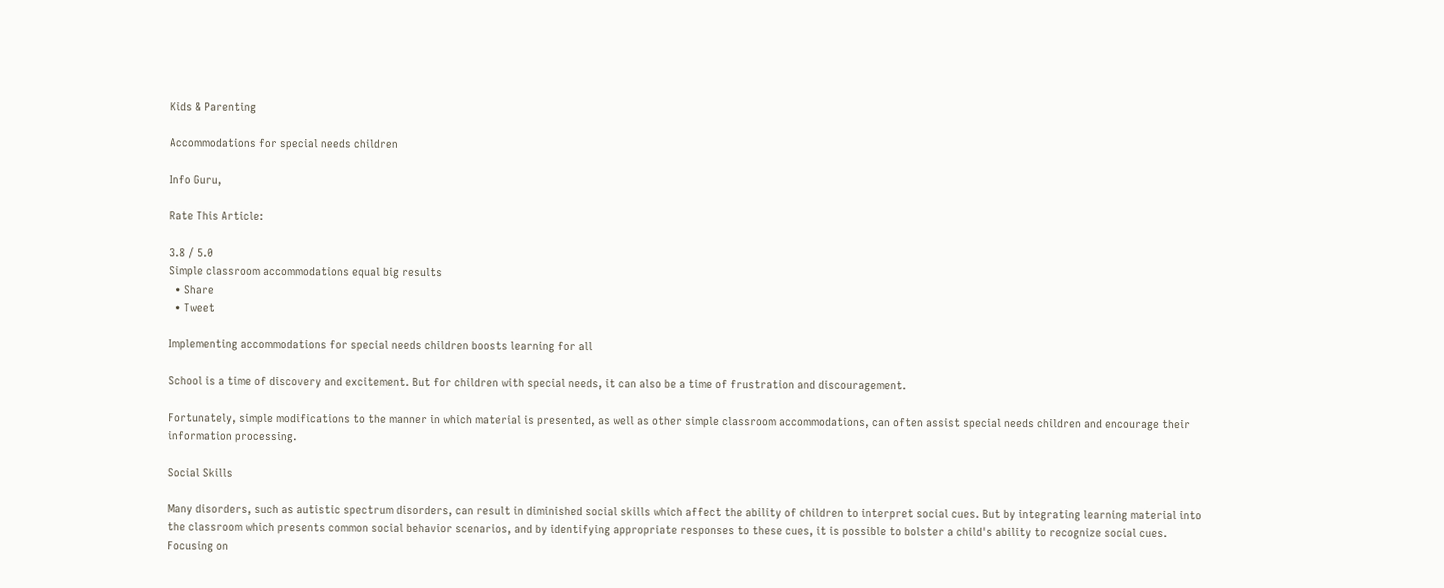Kids & Parenting

Accommodations for special needs children

Info Guru,

Rate This Article:

3.8 / 5.0
Simple classroom accommodations equal big results
  • Share
  • Tweet

Implementing accommodations for special needs children boosts learning for all

School is a time of discovery and excitement. But for children with special needs, it can also be a time of frustration and discouragement.

Fortunately, simple modifications to the manner in which material is presented, as well as other simple classroom accommodations, can often assist special needs children and encourage their information processing.

Social Skills

Many disorders, such as autistic spectrum disorders, can result in diminished social skills which affect the ability of children to interpret social cues. But by integrating learning material into the classroom which presents common social behavior scenarios, and by identifying appropriate responses to these cues, it is possible to bolster a child's ability to recognize social cues. Focusing on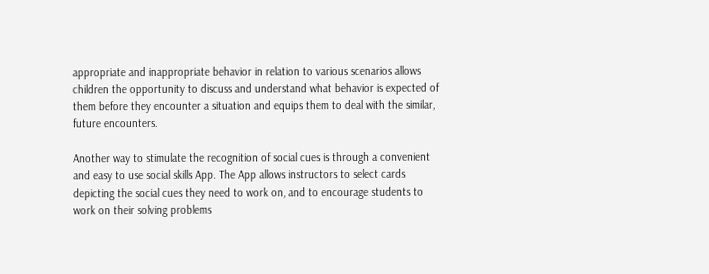appropriate and inappropriate behavior in relation to various scenarios allows children the opportunity to discuss and understand what behavior is expected of them before they encounter a situation and equips them to deal with the similar, future encounters.

Another way to stimulate the recognition of social cues is through a convenient and easy to use social skills App. The App allows instructors to select cards depicting the social cues they need to work on, and to encourage students to work on their solving problems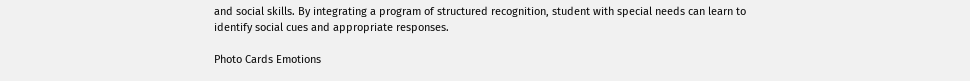and social skills. By integrating a program of structured recognition, student with special needs can learn to identify social cues and appropriate responses.

Photo Cards Emotions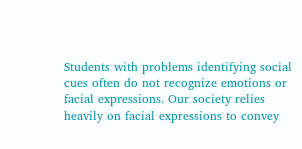Students with problems identifying social cues often do not recognize emotions or facial expressions. Our society relies heavily on facial expressions to convey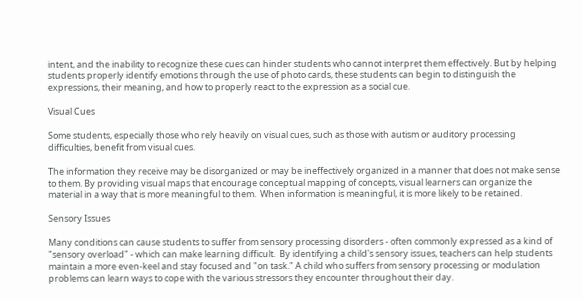intent, and the inability to recognize these cues can hinder students who cannot interpret them effectively. But by helping students properly identify emotions through the use of photo cards, these students can begin to distinguish the expressions, their meaning, and how to properly react to the expression as a social cue.

Visual Cues

Some students, especially those who rely heavily on visual cues, such as those with autism or auditory processing difficulties, benefit from visual cues.

The information they receive may be disorganized or may be ineffectively organized in a manner that does not make sense to them. By providing visual maps that encourage conceptual mapping of concepts, visual learners can organize the material in a way that is more meaningful to them.  When information is meaningful, it is more likely to be retained.

Sensory Issues

Many conditions can cause students to suffer from sensory processing disorders - often commonly expressed as a kind of "sensory overload" - which can make learning difficult.  By identifying a child's sensory issues, teachers can help students maintain a more even-keel and stay focused and "on task." A child who suffers from sensory processing or modulation problems can learn ways to cope with the various stressors they encounter throughout their day.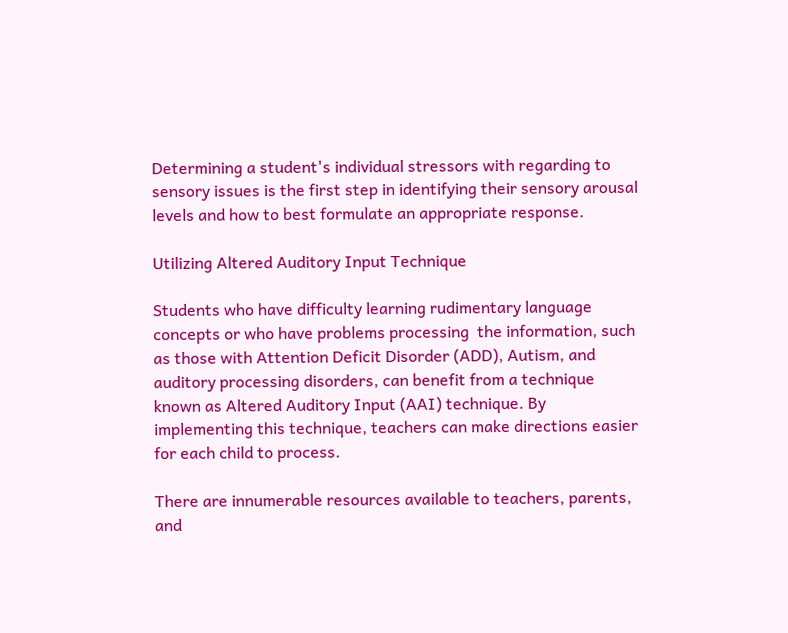Determining a student's individual stressors with regarding to sensory issues is the first step in identifying their sensory arousal levels and how to best formulate an appropriate response.

Utilizing Altered Auditory Input Technique

Students who have difficulty learning rudimentary language concepts or who have problems processing  the information, such as those with Attention Deficit Disorder (ADD), Autism, and auditory processing disorders, can benefit from a technique known as Altered Auditory Input (AAI) technique. By implementing this technique, teachers can make directions easier for each child to process.

There are innumerable resources available to teachers, parents, and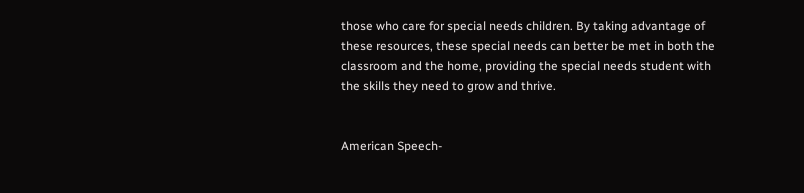those who care for special needs children. By taking advantage of these resources, these special needs can better be met in both the classroom and the home, providing the special needs student with the skills they need to grow and thrive.


American Speech-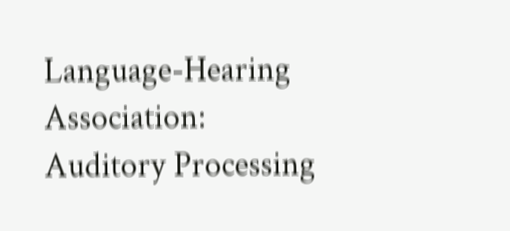Language-Hearing Association:  Auditory Processing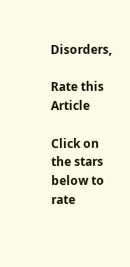Disorders,

Rate this Article

Click on the stars below to rate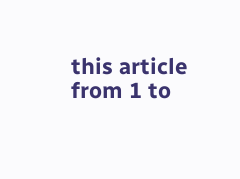this article from 1 to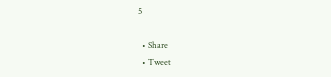5

  • Share
  • Tweet